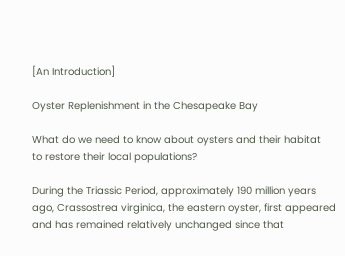[An Introduction]

Oyster Replenishment in the Chesapeake Bay

What do we need to know about oysters and their habitat
to restore their local populations?

During the Triassic Period, approximately 190 million years ago, Crassostrea virginica, the eastern oyster, first appeared and has remained relatively unchanged since that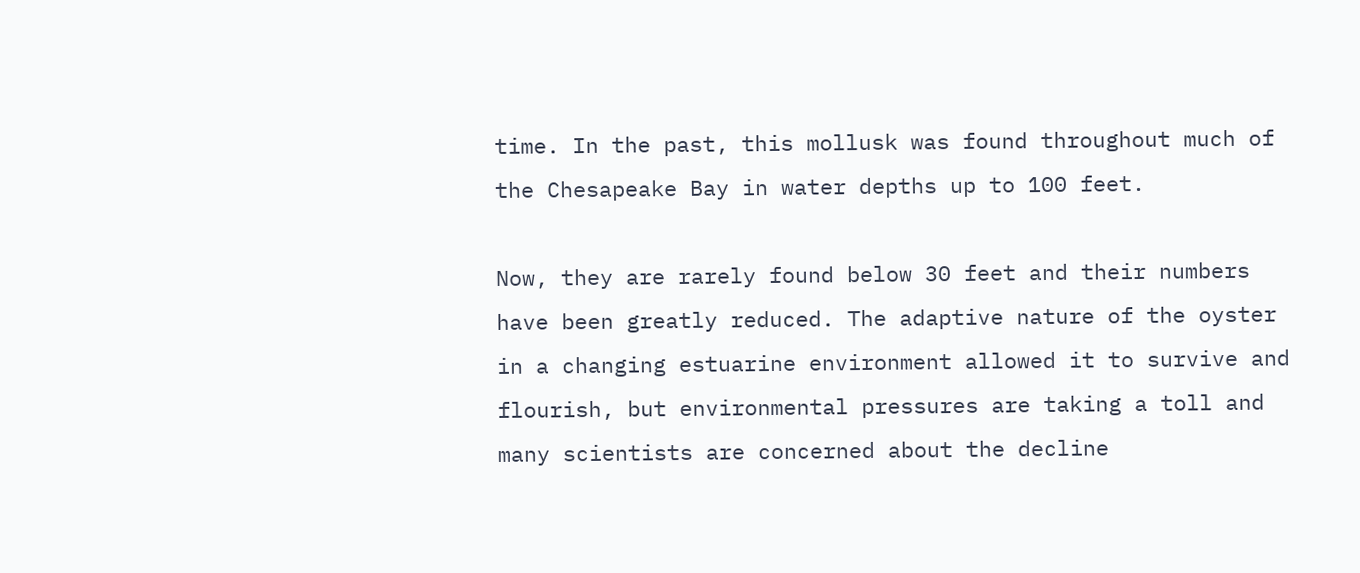time. In the past, this mollusk was found throughout much of the Chesapeake Bay in water depths up to 100 feet.

Now, they are rarely found below 30 feet and their numbers have been greatly reduced. The adaptive nature of the oyster in a changing estuarine environment allowed it to survive and flourish, but environmental pressures are taking a toll and many scientists are concerned about the decline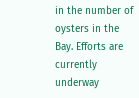in the number of oysters in the Bay. Efforts are currently underway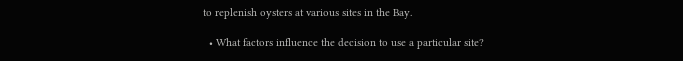to replenish oysters at various sites in the Bay.

  • What factors influence the decision to use a particular site?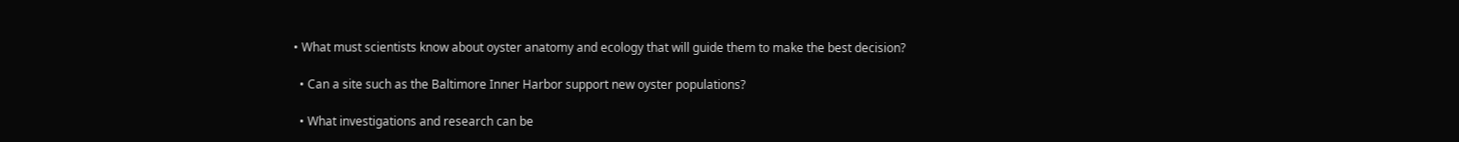• What must scientists know about oyster anatomy and ecology that will guide them to make the best decision?

  • Can a site such as the Baltimore Inner Harbor support new oyster populations?

  • What investigations and research can be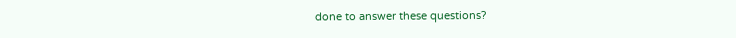done to answer these questions?